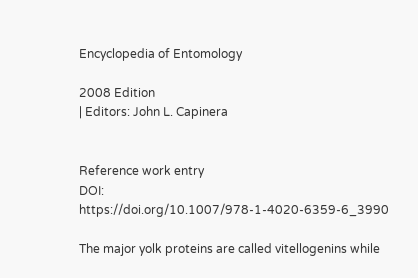Encyclopedia of Entomology

2008 Edition
| Editors: John L. Capinera


Reference work entry
DOI: https://doi.org/10.1007/978-1-4020-6359-6_3990

The major yolk proteins are called vitellogenins while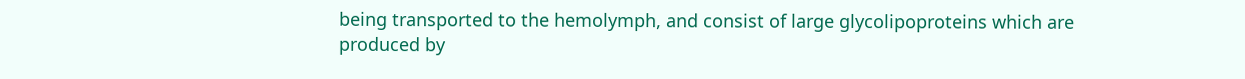being transported to the hemolymph, and consist of large glycolipoproteins which are produced by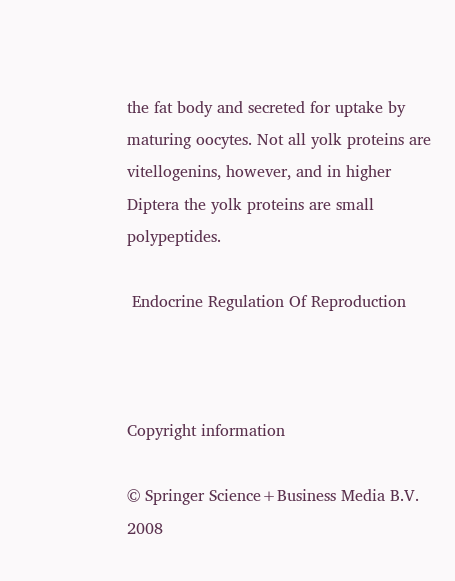the fat body and secreted for uptake by maturing oocytes. Not all yolk proteins are vitellogenins, however, and in higher Diptera the yolk proteins are small polypeptides.

 Endocrine Regulation Of Reproduction



Copyright information

© Springer Science+Business Media B.V. 2008